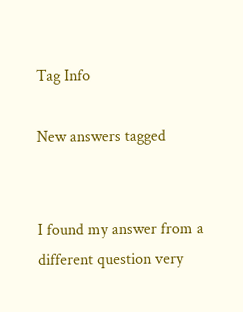Tag Info

New answers tagged


I found my answer from a different question very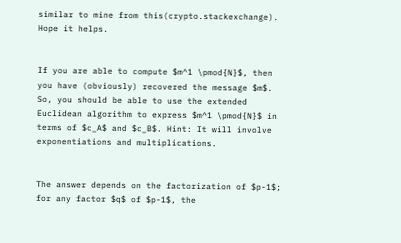similar to mine from this(crypto.stackexchange). Hope it helps.


If you are able to compute $m^1 \pmod{N}$, then you have (obviously) recovered the message $m$. So, you should be able to use the extended Euclidean algorithm to express $m^1 \pmod{N}$ in terms of $c_A$ and $c_B$. Hint: It will involve exponentiations and multiplications.


The answer depends on the factorization of $p-1$; for any factor $q$ of $p-1$, the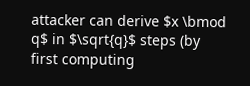attacker can derive $x \bmod q$ in $\sqrt{q}$ steps (by first computing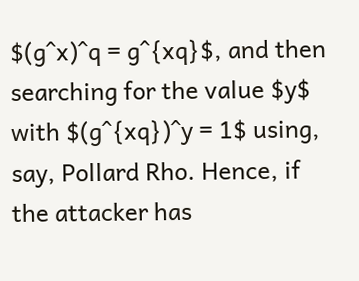$(g^x)^q = g^{xq}$, and then searching for the value $y$ with $(g^{xq})^y = 1$ using, say, Pollard Rho. Hence, if the attacker has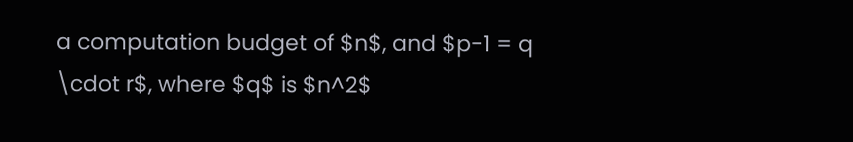a computation budget of $n$, and $p-1 = q \cdot r$, where $q$ is $n^2$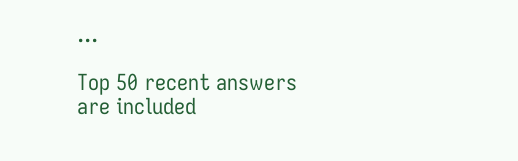...

Top 50 recent answers are included